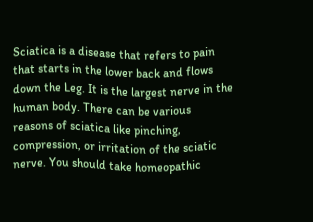Sciatica is a disease that refers to pain that starts in the lower back and flows down the Leg. It is the largest nerve in the human body. There can be various reasons of sciatica like pinching, compression, or irritation of the sciatic nerve. You should take homeopathic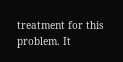treatment for this problem. It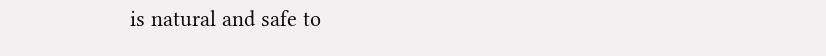is natural and safe to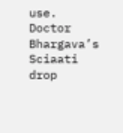use. Doctor Bhargava’s Sciaati drop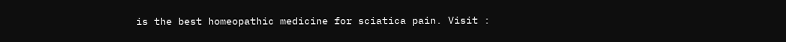is the best homeopathic medicine for sciatica pain. Visit :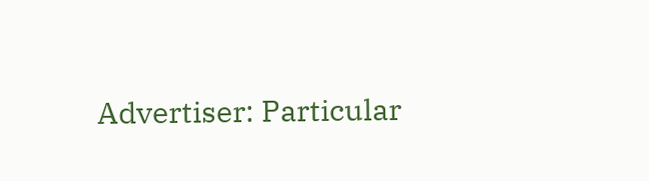Advertiser: Particular